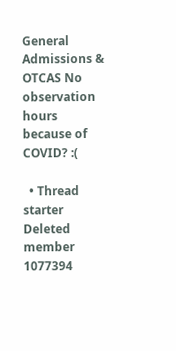General Admissions & OTCAS No observation hours because of COVID? :(

  • Thread starter Deleted member 1077394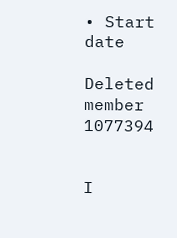• Start date

Deleted member 1077394


I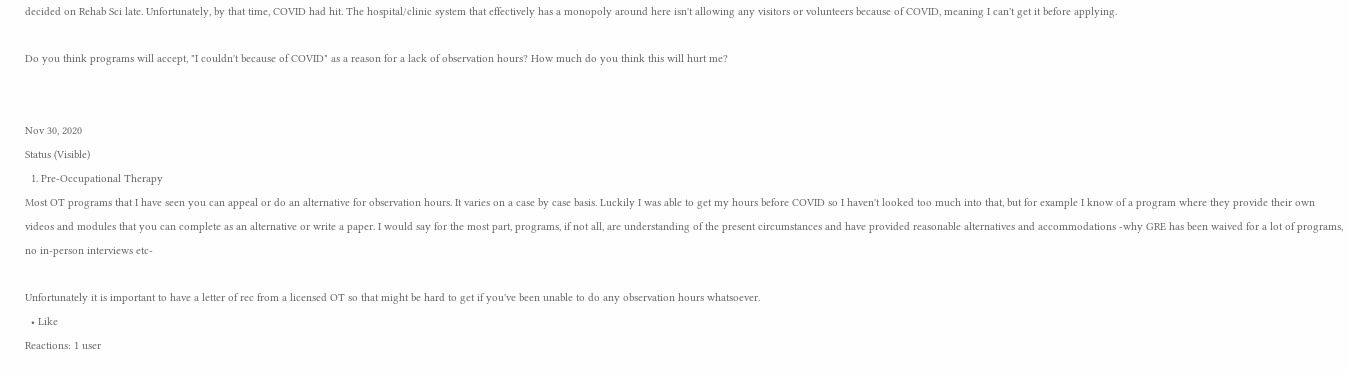decided on Rehab Sci late. Unfortunately, by that time, COVID had hit. The hospital/clinic system that effectively has a monopoly around here isn't allowing any visitors or volunteers because of COVID, meaning I can't get it before applying.

Do you think programs will accept, "I couldn't because of COVID" as a reason for a lack of observation hours? How much do you think this will hurt me?


Nov 30, 2020
Status (Visible)
  1. Pre-Occupational Therapy
Most OT programs that I have seen you can appeal or do an alternative for observation hours. It varies on a case by case basis. Luckily I was able to get my hours before COVID so I haven't looked too much into that, but for example I know of a program where they provide their own videos and modules that you can complete as an alternative or write a paper. I would say for the most part, programs, if not all, are understanding of the present circumstances and have provided reasonable alternatives and accommodations -why GRE has been waived for a lot of programs, no in-person interviews etc-

Unfortunately it is important to have a letter of rec from a licensed OT so that might be hard to get if you've been unable to do any observation hours whatsoever.
  • Like
Reactions: 1 user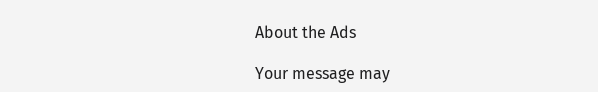About the Ads

Your message may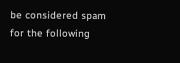be considered spam for the following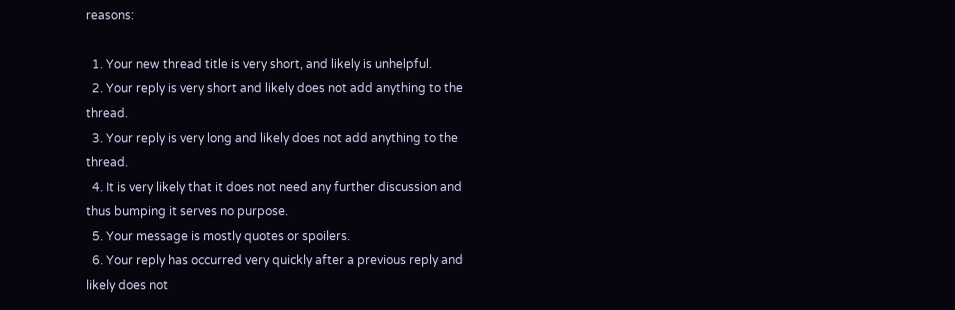reasons:

  1. Your new thread title is very short, and likely is unhelpful.
  2. Your reply is very short and likely does not add anything to the thread.
  3. Your reply is very long and likely does not add anything to the thread.
  4. It is very likely that it does not need any further discussion and thus bumping it serves no purpose.
  5. Your message is mostly quotes or spoilers.
  6. Your reply has occurred very quickly after a previous reply and likely does not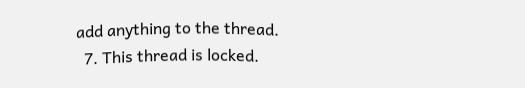add anything to the thread.
  7. This thread is locked.